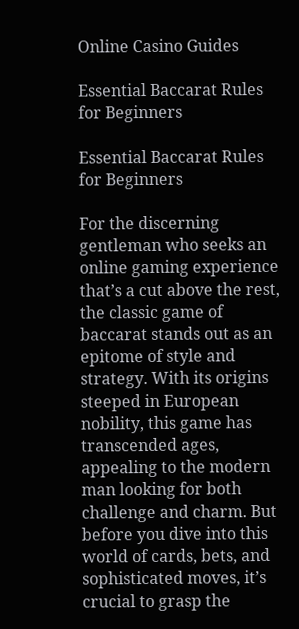Online Casino Guides

Essential Baccarat Rules for Beginners

Essential Baccarat Rules for Beginners

For the discerning gentleman who seeks an online gaming experience that’s a cut above the rest, the classic game of baccarat stands out as an epitome of style and strategy. With its origins steeped in European nobility, this game has transcended ages, appealing to the modern man looking for both challenge and charm. But before you dive into this world of cards, bets, and sophisticated moves, it’s crucial to grasp the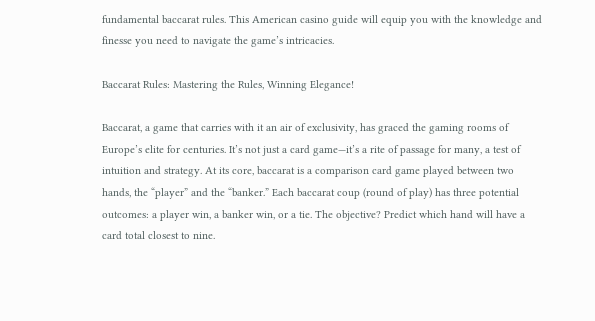fundamental baccarat rules. This American casino guide will equip you with the knowledge and finesse you need to navigate the game’s intricacies.

Baccarat Rules: Mastering the Rules, Winning Elegance!

Baccarat, a game that carries with it an air of exclusivity, has graced the gaming rooms of Europe’s elite for centuries. It’s not just a card game—it’s a rite of passage for many, a test of intuition and strategy. At its core, baccarat is a comparison card game played between two hands, the “player” and the “banker.” Each baccarat coup (round of play) has three potential outcomes: a player win, a banker win, or a tie. The objective? Predict which hand will have a card total closest to nine.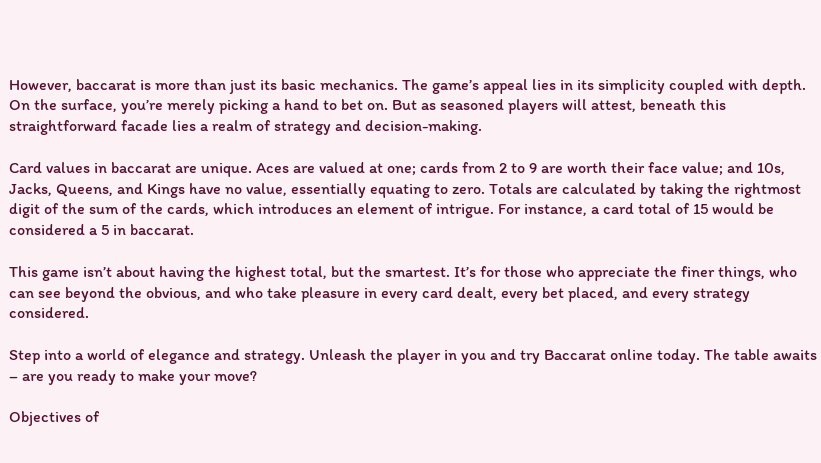However, baccarat is more than just its basic mechanics. The game’s appeal lies in its simplicity coupled with depth. On the surface, you’re merely picking a hand to bet on. But as seasoned players will attest, beneath this straightforward facade lies a realm of strategy and decision-making.

Card values in baccarat are unique. Aces are valued at one; cards from 2 to 9 are worth their face value; and 10s, Jacks, Queens, and Kings have no value, essentially equating to zero. Totals are calculated by taking the rightmost digit of the sum of the cards, which introduces an element of intrigue. For instance, a card total of 15 would be considered a 5 in baccarat.

This game isn’t about having the highest total, but the smartest. It’s for those who appreciate the finer things, who can see beyond the obvious, and who take pleasure in every card dealt, every bet placed, and every strategy considered.

Step into a world of elegance and strategy. Unleash the player in you and try Baccarat online today. The table awaits – are you ready to make your move?

Objectives of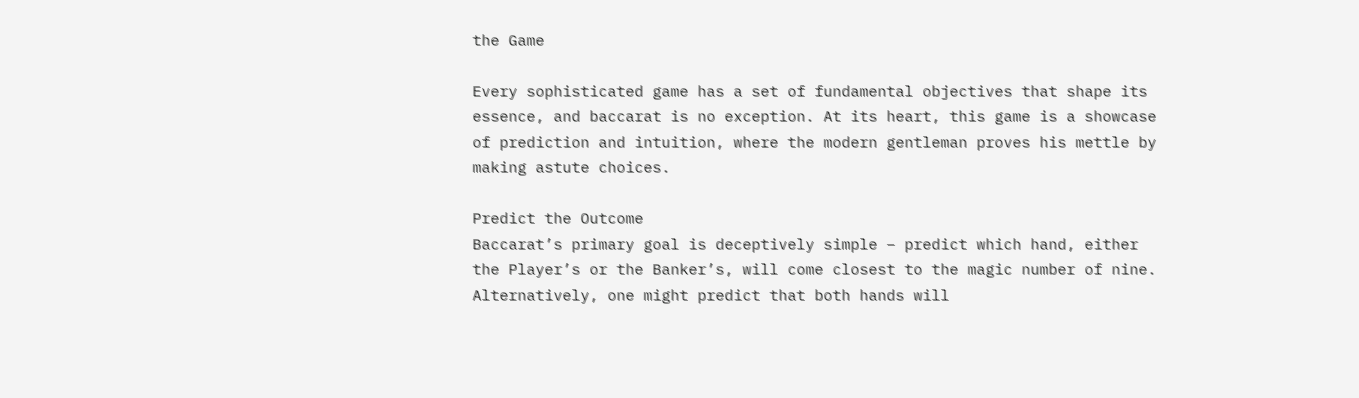the Game

Every sophisticated game has a set of fundamental objectives that shape its essence, and baccarat is no exception. At its heart, this game is a showcase of prediction and intuition, where the modern gentleman proves his mettle by making astute choices.

Predict the Outcome
Baccarat’s primary goal is deceptively simple – predict which hand, either the Player’s or the Banker’s, will come closest to the magic number of nine. Alternatively, one might predict that both hands will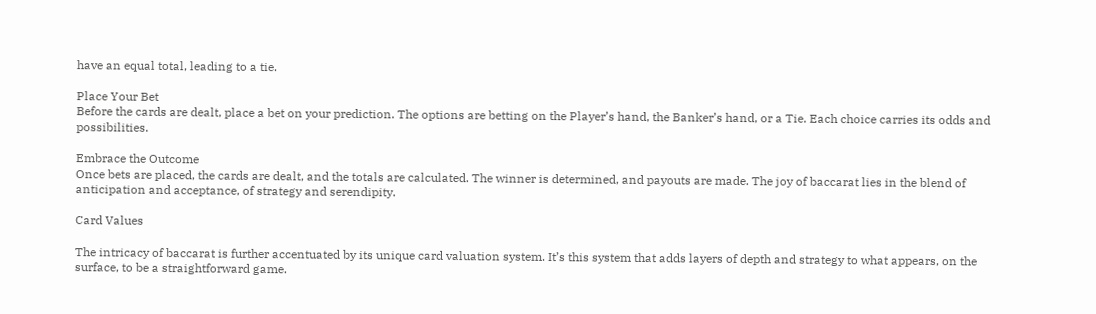have an equal total, leading to a tie.

Place Your Bet
Before the cards are dealt, place a bet on your prediction. The options are betting on the Player’s hand, the Banker’s hand, or a Tie. Each choice carries its odds and possibilities.

Embrace the Outcome
Once bets are placed, the cards are dealt, and the totals are calculated. The winner is determined, and payouts are made. The joy of baccarat lies in the blend of anticipation and acceptance, of strategy and serendipity.

Card Values

The intricacy of baccarat is further accentuated by its unique card valuation system. It’s this system that adds layers of depth and strategy to what appears, on the surface, to be a straightforward game.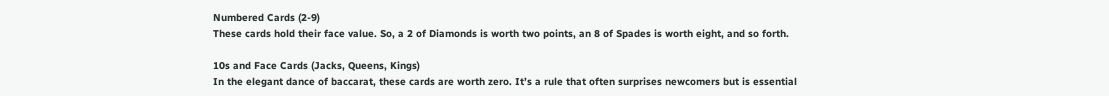Numbered Cards (2-9)
These cards hold their face value. So, a 2 of Diamonds is worth two points, an 8 of Spades is worth eight, and so forth.

10s and Face Cards (Jacks, Queens, Kings)
In the elegant dance of baccarat, these cards are worth zero. It’s a rule that often surprises newcomers but is essential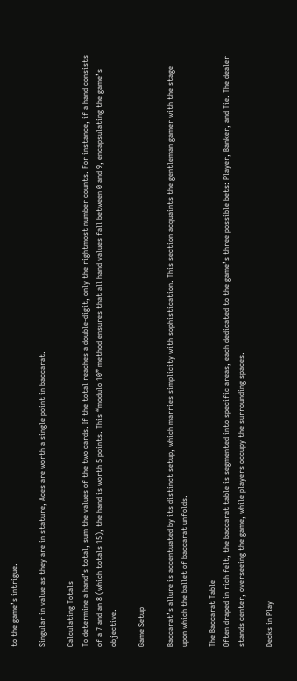to the game’s intrigue.

Singular in value as they are in stature, Aces are worth a single point in baccarat.

Calculating Totals
To determine a hand’s total, sum the values of the two cards. If the total reaches a double-digit, only the rightmost number counts. For instance, if a hand consists of a 7 and an 8 (which totals 15), the hand is worth 5 points. This “modulo 10” method ensures that all hand values fall between 0 and 9, encapsulating the game’s objective.

Game Setup

Baccarat’s allure is accentuated by its distinct setup, which marries simplicity with sophistication. This section acquaints the gentleman gamer with the stage upon which the ballet of baccarat unfolds.

The Baccarat Table
Often draped in rich felt, the baccarat table is segmented into specific areas, each dedicated to the game’s three possible bets: Player, Banker, and Tie. The dealer stands center, overseeing the game, while players occupy the surrounding spaces.

Decks in Play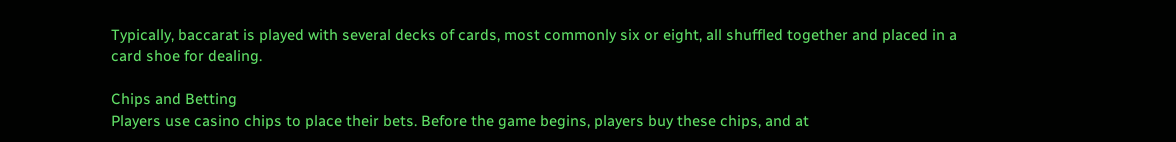Typically, baccarat is played with several decks of cards, most commonly six or eight, all shuffled together and placed in a card shoe for dealing.

Chips and Betting
Players use casino chips to place their bets. Before the game begins, players buy these chips, and at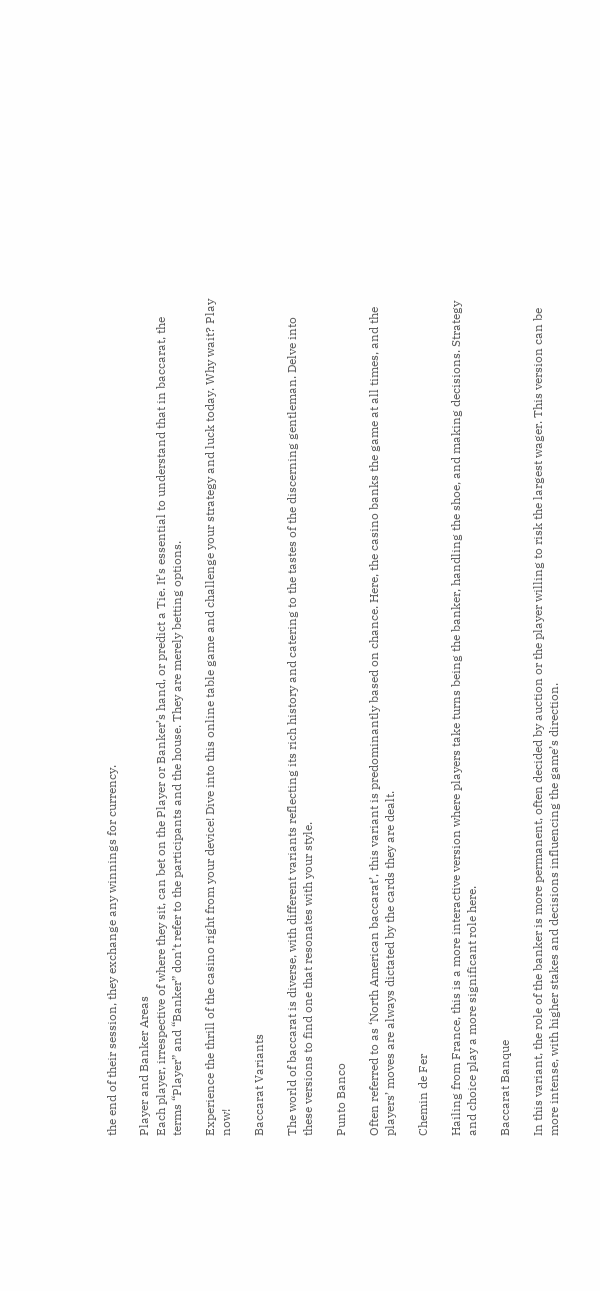the end of their session, they exchange any winnings for currency.

Player and Banker Areas
Each player, irrespective of where they sit, can bet on the Player or Banker’s hand, or predict a Tie. It’s essential to understand that in baccarat, the terms “Player” and “Banker” don’t refer to the participants and the house. They are merely betting options.

Experience the thrill of the casino right from your device! Dive into this online table game and challenge your strategy and luck today. Why wait? Play now!

Baccarat Variants

The world of baccarat is diverse, with different variants reflecting its rich history and catering to the tastes of the discerning gentleman. Delve into these versions to find one that resonates with your style.

Punto Banco

Often referred to as ‘North American baccarat’, this variant is predominantly based on chance. Here, the casino banks the game at all times, and the players’ moves are always dictated by the cards they are dealt.

Chemin de Fer

Hailing from France, this is a more interactive version where players take turns being the banker, handling the shoe, and making decisions. Strategy and choice play a more significant role here.

Baccarat Banque

In this variant, the role of the banker is more permanent, often decided by auction or the player willing to risk the largest wager. This version can be more intense, with higher stakes and decisions influencing the game’s direction.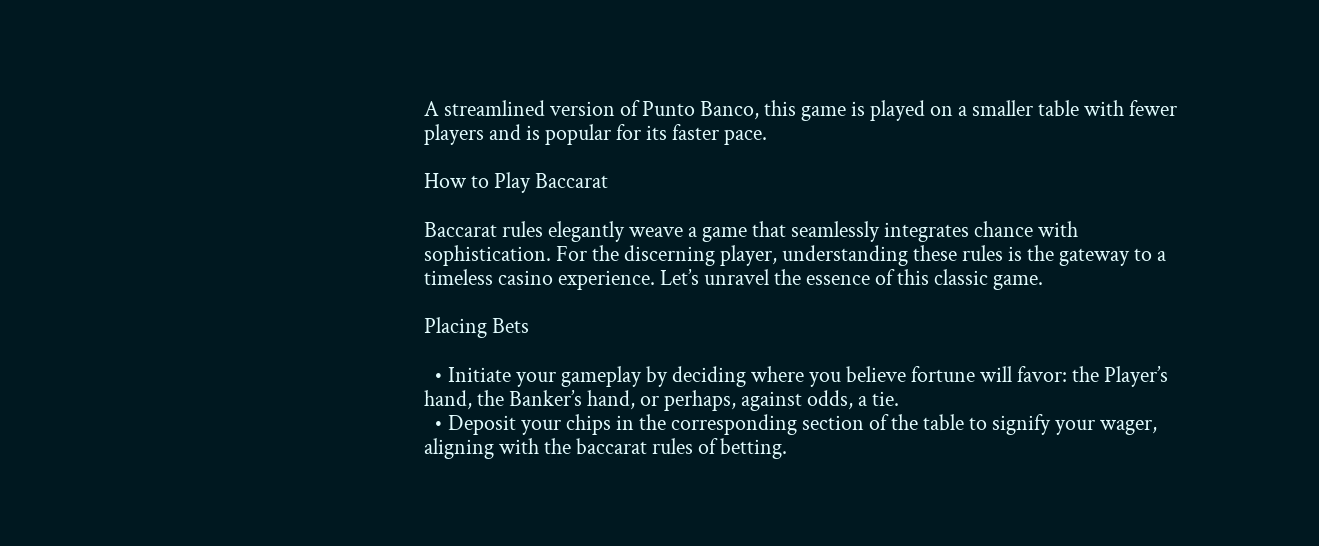A streamlined version of Punto Banco, this game is played on a smaller table with fewer players and is popular for its faster pace.

How to Play Baccarat

Baccarat rules elegantly weave a game that seamlessly integrates chance with sophistication. For the discerning player, understanding these rules is the gateway to a timeless casino experience. Let’s unravel the essence of this classic game.

Placing Bets

  • Initiate your gameplay by deciding where you believe fortune will favor: the Player’s hand, the Banker’s hand, or perhaps, against odds, a tie.
  • Deposit your chips in the corresponding section of the table to signify your wager, aligning with the baccarat rules of betting.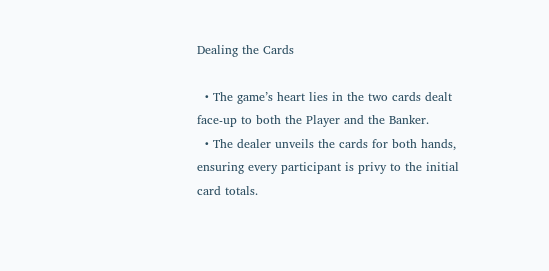Dealing the Cards

  • The game’s heart lies in the two cards dealt face-up to both the Player and the Banker.
  • The dealer unveils the cards for both hands, ensuring every participant is privy to the initial card totals.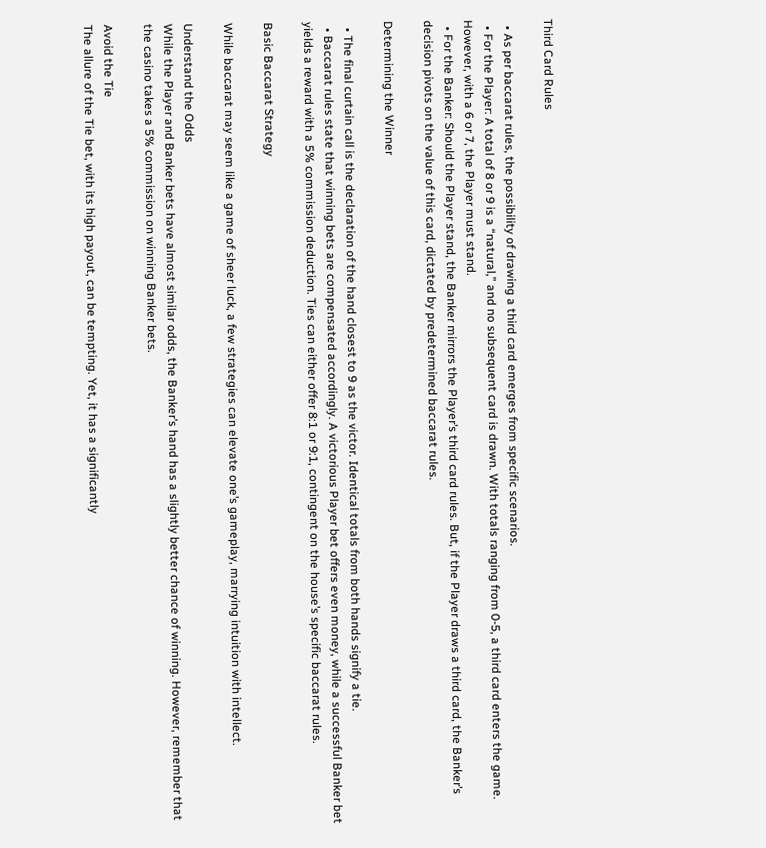Third Card Rules

  • As per baccarat rules, the possibility of drawing a third card emerges from specific scenarios.
  • For the Player: A total of 8 or 9 is a “natural,” and no subsequent card is drawn. With totals ranging from 0-5, a third card enters the game. However, with a 6 or 7, the Player must stand.
  • For the Banker: Should the Player stand, the Banker mirrors the Player’s third card rules. But, if the Player draws a third card, the Banker’s decision pivots on the value of this card, dictated by predetermined baccarat rules.

Determining the Winner

  • The final curtain call is the declaration of the hand closest to 9 as the victor. Identical totals from both hands signify a tie.
  • Baccarat rules state that winning bets are compensated accordingly. A victorious Player bet offers even money, while a successful Banker bet yields a reward with a 5% commission deduction. Ties can either offer 8:1 or 9:1, contingent on the house’s specific baccarat rules.

Basic Baccarat Strategy

While baccarat may seem like a game of sheer luck, a few strategies can elevate one’s gameplay, marrying intuition with intellect.

Understand the Odds
While the Player and Banker bets have almost similar odds, the Banker’s hand has a slightly better chance of winning. However, remember that the casino takes a 5% commission on winning Banker bets.

Avoid the Tie
The allure of the Tie bet, with its high payout, can be tempting. Yet, it has a significantly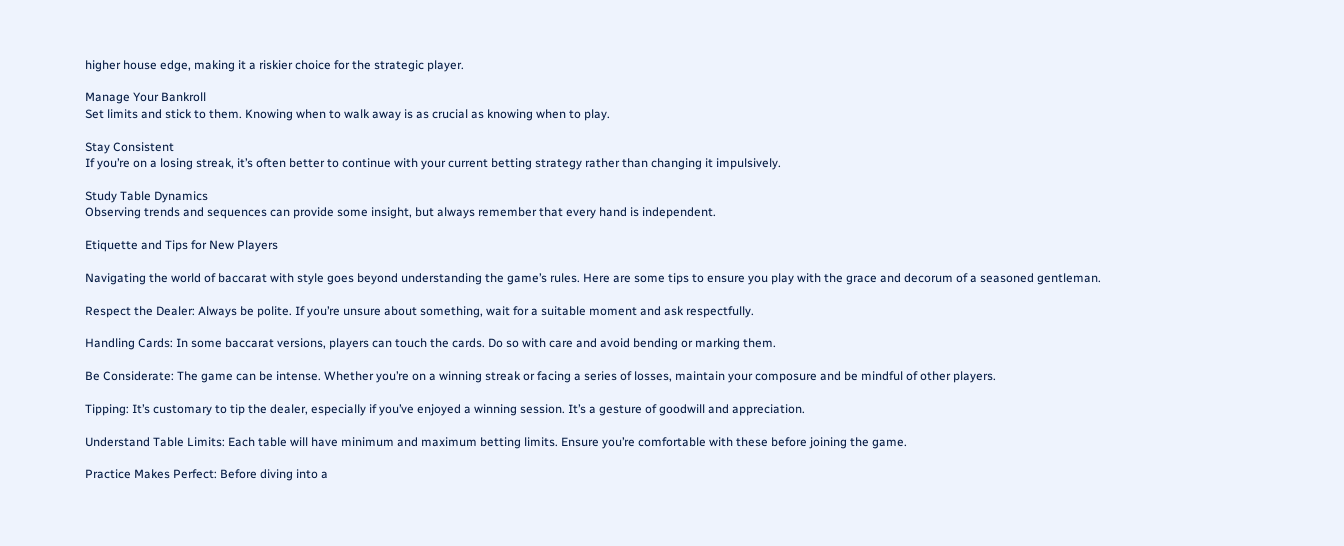higher house edge, making it a riskier choice for the strategic player.

Manage Your Bankroll
Set limits and stick to them. Knowing when to walk away is as crucial as knowing when to play.

Stay Consistent
If you’re on a losing streak, it’s often better to continue with your current betting strategy rather than changing it impulsively.

Study Table Dynamics
Observing trends and sequences can provide some insight, but always remember that every hand is independent.

Etiquette and Tips for New Players

Navigating the world of baccarat with style goes beyond understanding the game’s rules. Here are some tips to ensure you play with the grace and decorum of a seasoned gentleman.

Respect the Dealer: Always be polite. If you’re unsure about something, wait for a suitable moment and ask respectfully.

Handling Cards: In some baccarat versions, players can touch the cards. Do so with care and avoid bending or marking them.

Be Considerate: The game can be intense. Whether you’re on a winning streak or facing a series of losses, maintain your composure and be mindful of other players.

Tipping: It’s customary to tip the dealer, especially if you’ve enjoyed a winning session. It’s a gesture of goodwill and appreciation.

Understand Table Limits: Each table will have minimum and maximum betting limits. Ensure you’re comfortable with these before joining the game.

Practice Makes Perfect: Before diving into a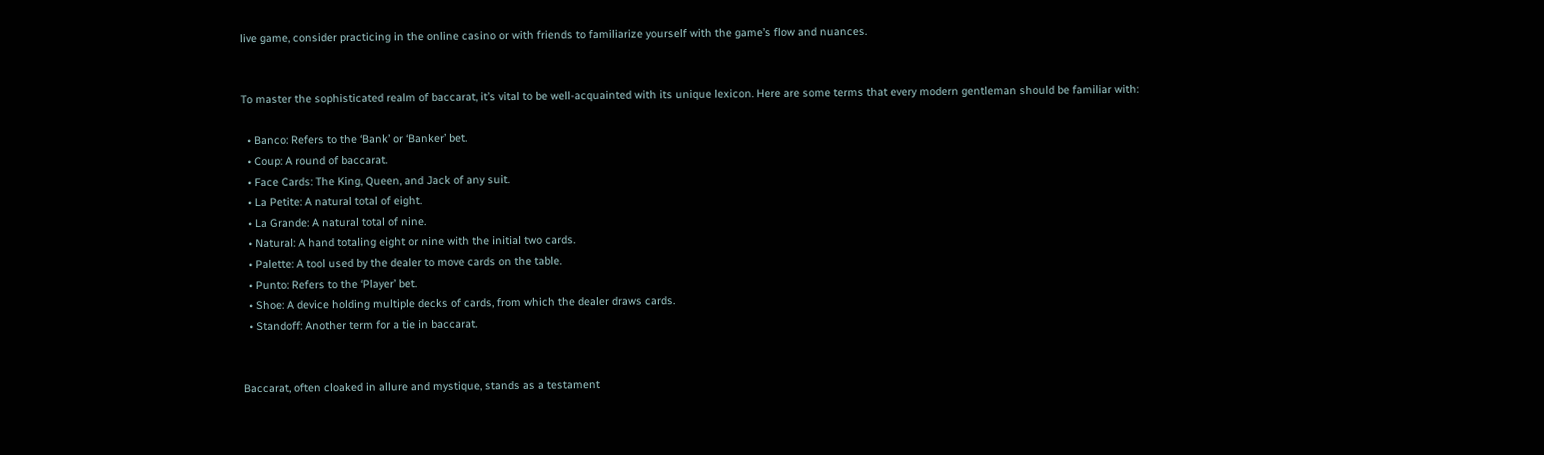live game, consider practicing in the online casino or with friends to familiarize yourself with the game’s flow and nuances.


To master the sophisticated realm of baccarat, it’s vital to be well-acquainted with its unique lexicon. Here are some terms that every modern gentleman should be familiar with:

  • Banco: Refers to the ‘Bank’ or ‘Banker’ bet.
  • Coup: A round of baccarat.
  • Face Cards: The King, Queen, and Jack of any suit.
  • La Petite: A natural total of eight.
  • La Grande: A natural total of nine.
  • Natural: A hand totaling eight or nine with the initial two cards.
  • Palette: A tool used by the dealer to move cards on the table.
  • Punto: Refers to the ‘Player’ bet.
  • Shoe: A device holding multiple decks of cards, from which the dealer draws cards.
  • Standoff: Another term for a tie in baccarat.


Baccarat, often cloaked in allure and mystique, stands as a testament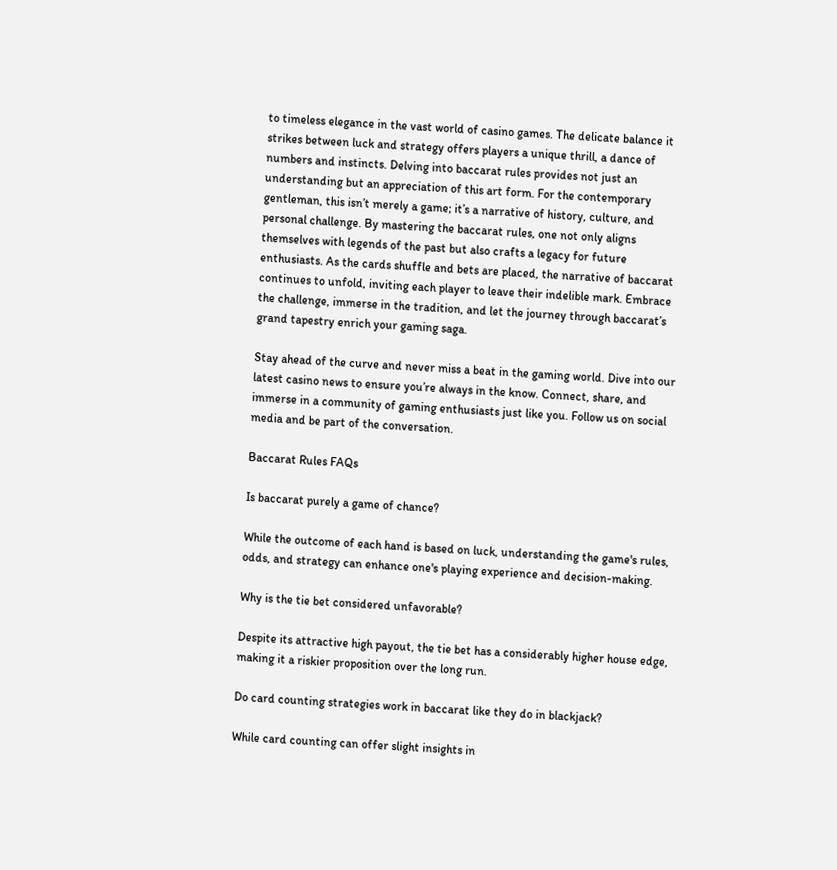to timeless elegance in the vast world of casino games. The delicate balance it strikes between luck and strategy offers players a unique thrill, a dance of numbers and instincts. Delving into baccarat rules provides not just an understanding but an appreciation of this art form. For the contemporary gentleman, this isn’t merely a game; it’s a narrative of history, culture, and personal challenge. By mastering the baccarat rules, one not only aligns themselves with legends of the past but also crafts a legacy for future enthusiasts. As the cards shuffle and bets are placed, the narrative of baccarat continues to unfold, inviting each player to leave their indelible mark. Embrace the challenge, immerse in the tradition, and let the journey through baccarat’s grand tapestry enrich your gaming saga.

Stay ahead of the curve and never miss a beat in the gaming world. Dive into our latest casino news to ensure you’re always in the know. Connect, share, and immerse in a community of gaming enthusiasts just like you. Follow us on social media and be part of the conversation.

Baccarat Rules FAQs

Is baccarat purely a game of chance?

While the outcome of each hand is based on luck, understanding the game's rules, odds, and strategy can enhance one's playing experience and decision-making.

Why is the tie bet considered unfavorable?

Despite its attractive high payout, the tie bet has a considerably higher house edge, making it a riskier proposition over the long run.

Do card counting strategies work in baccarat like they do in blackjack?

While card counting can offer slight insights in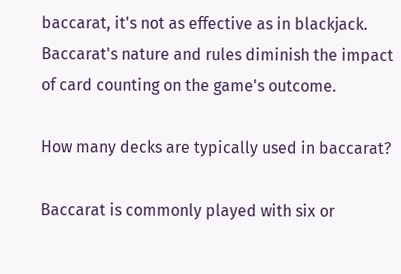baccarat, it's not as effective as in blackjack. Baccarat's nature and rules diminish the impact of card counting on the game's outcome.

How many decks are typically used in baccarat?

Baccarat is commonly played with six or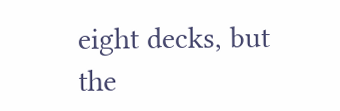eight decks, but the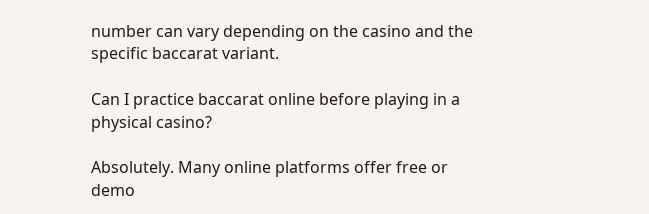number can vary depending on the casino and the specific baccarat variant.

Can I practice baccarat online before playing in a physical casino?

Absolutely. Many online platforms offer free or demo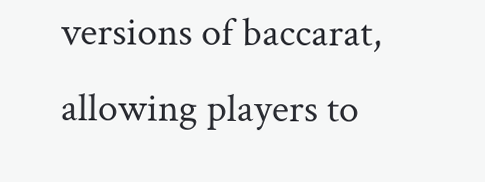versions of baccarat, allowing players to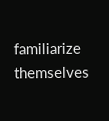familiarize themselves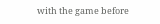with the game before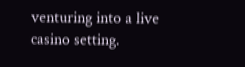venturing into a live casino setting.